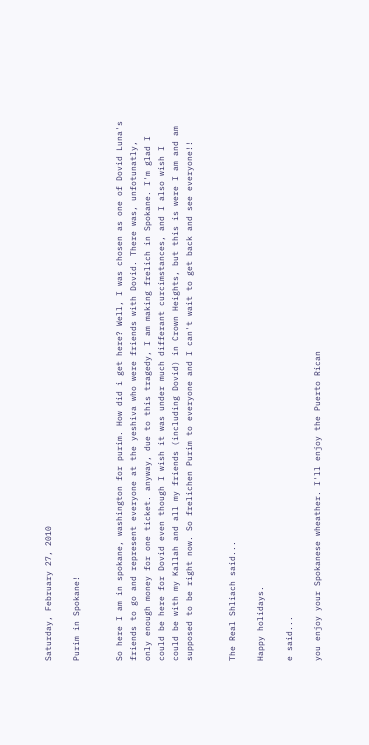Saturday, February 27, 2010

Purim in Spokane!


So here I am in spokane, washington for purim. How did i get here? Well, I was chosen as one of Dovid Luna's friends to go and represent everyone at the yeshiva who were friends with Dovid. There was, unfotunatly, only enough money for one ticket. anyway, due to this tragedy, I am making frelich in Spokane. I'm glad I could be here for Dovid even though I wish it was under much differant curcimstances, and I also wish I could be with my Kallah and all my friends (including Dovid) in Crown Heights, but this is were I am and am supposed to be right now. So frelichen Purim to everyone and I can't wait to get back and see everyone!!


The Real Shliach said...

Happy holidays.

e said...

you enjoy your Spokanese wheather. I'll enjoy the Puerto Rican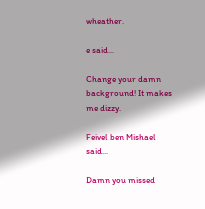wheather.

e said...

Change your damn background! It makes me dizzy.

Feivel ben Mishael said...

Damn you missed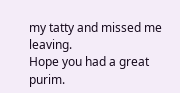my tatty and missed me leaving.
Hope you had a great purim.